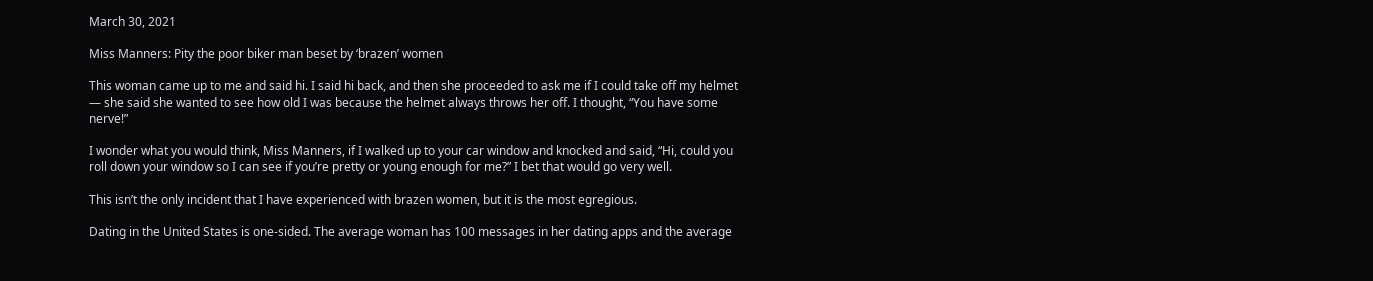March 30, 2021

Miss Manners: Pity the poor biker man beset by ‘brazen’ women

This woman came up to me and said hi. I said hi back, and then she proceeded to ask me if I could take off my helmet — she said she wanted to see how old I was because the helmet always throws her off. I thought, “You have some nerve!”

I wonder what you would think, Miss Manners, if I walked up to your car window and knocked and said, “Hi, could you roll down your window so I can see if you’re pretty or young enough for me?” I bet that would go very well.

This isn’t the only incident that I have experienced with brazen women, but it is the most egregious.

Dating in the United States is one-sided. The average woman has 100 messages in her dating apps and the average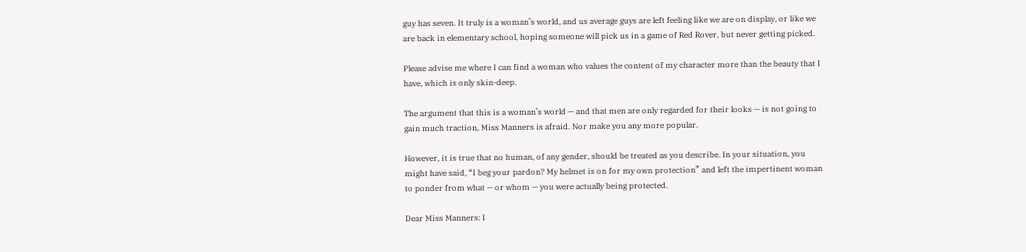guy has seven. It truly is a woman’s world, and us average guys are left feeling like we are on display, or like we are back in elementary school, hoping someone will pick us in a game of Red Rover, but never getting picked.

Please advise me where I can find a woman who values the content of my character more than the beauty that I have, which is only skin-deep.

The argument that this is a woman’s world — and that men are only regarded for their looks — is not going to gain much traction, Miss Manners is afraid. Nor make you any more popular.

However, it is true that no human, of any gender, should be treated as you describe. In your situation, you might have said, “I beg your pardon? My helmet is on for my own protection” and left the impertinent woman to ponder from what — or whom — you were actually being protected.

Dear Miss Manners: I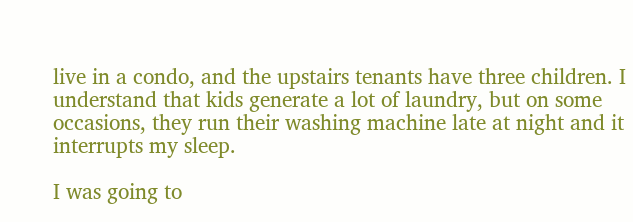live in a condo, and the upstairs tenants have three children. I understand that kids generate a lot of laundry, but on some occasions, they run their washing machine late at night and it interrupts my sleep.

I was going to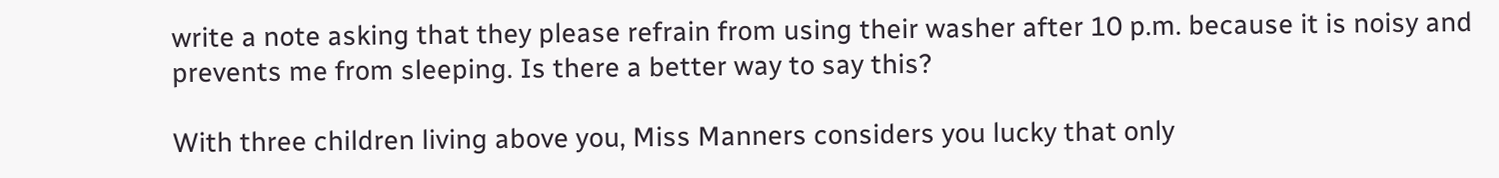write a note asking that they please refrain from using their washer after 10 p.m. because it is noisy and prevents me from sleeping. Is there a better way to say this?

With three children living above you, Miss Manners considers you lucky that only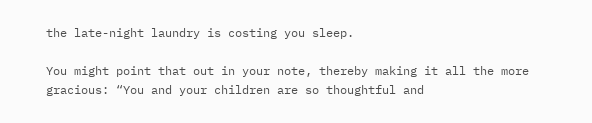the late-night laundry is costing you sleep.

You might point that out in your note, thereby making it all the more gracious: “You and your children are so thoughtful and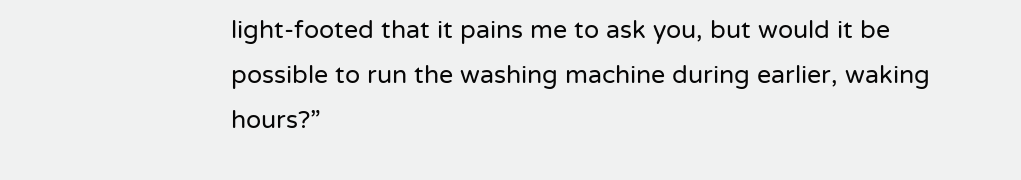light-footed that it pains me to ask you, but would it be possible to run the washing machine during earlier, waking hours?”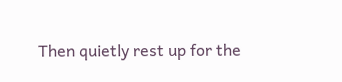Then quietly rest up for the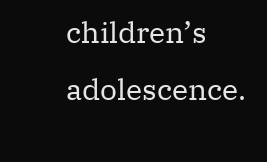children’s adolescence.